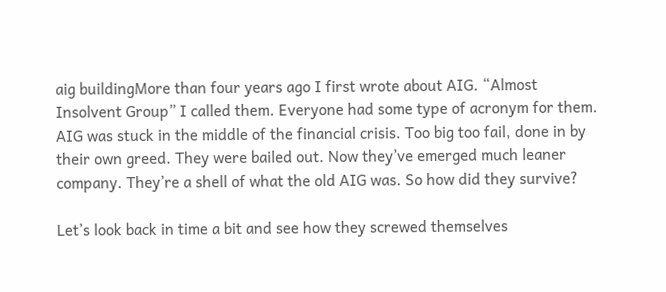aig buildingMore than four years ago I first wrote about AIG. “Almost Insolvent Group” I called them. Everyone had some type of acronym for them. AIG was stuck in the middle of the financial crisis. Too big too fail, done in by their own greed. They were bailed out. Now they’ve emerged much leaner company. They’re a shell of what the old AIG was. So how did they survive?

Let’s look back in time a bit and see how they screwed themselves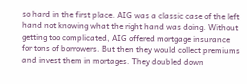so hard in the first place. AIG was a classic case of the left hand not knowing what the right hand was doing. Without getting too complicated, AIG offered mortgage insurance for tons of borrowers. But then they would collect premiums and invest them in mortages. They doubled down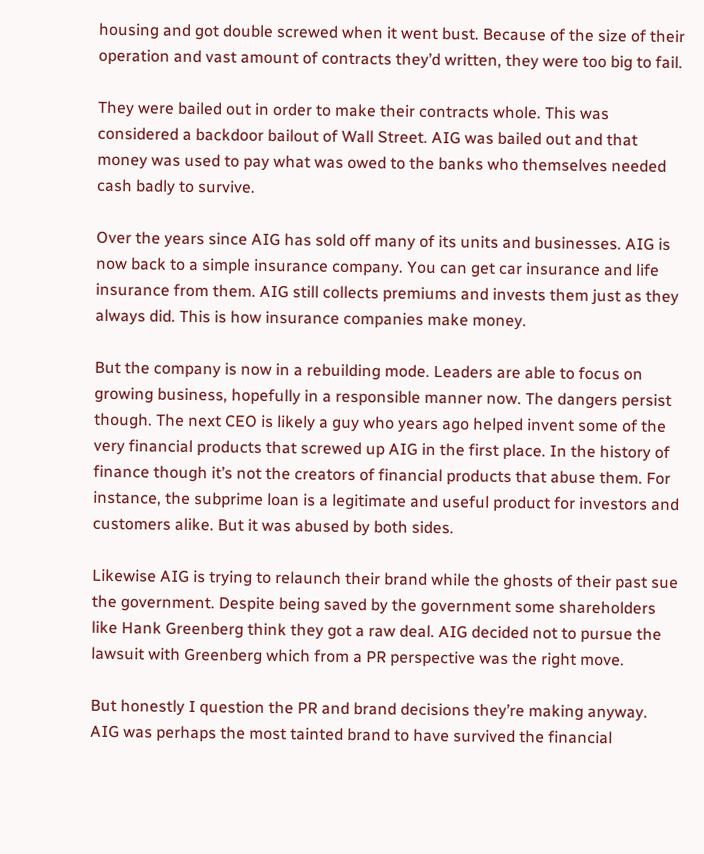housing and got double screwed when it went bust. Because of the size of their operation and vast amount of contracts they’d written, they were too big to fail.

They were bailed out in order to make their contracts whole. This was considered a backdoor bailout of Wall Street. AIG was bailed out and that money was used to pay what was owed to the banks who themselves needed cash badly to survive.

Over the years since AIG has sold off many of its units and businesses. AIG is now back to a simple insurance company. You can get car insurance and life insurance from them. AIG still collects premiums and invests them just as they always did. This is how insurance companies make money.

But the company is now in a rebuilding mode. Leaders are able to focus on growing business, hopefully in a responsible manner now. The dangers persist though. The next CEO is likely a guy who years ago helped invent some of the very financial products that screwed up AIG in the first place. In the history of finance though it’s not the creators of financial products that abuse them. For instance, the subprime loan is a legitimate and useful product for investors and customers alike. But it was abused by both sides.

Likewise AIG is trying to relaunch their brand while the ghosts of their past sue the government. Despite being saved by the government some shareholders like Hank Greenberg think they got a raw deal. AIG decided not to pursue the lawsuit with Greenberg which from a PR perspective was the right move.

But honestly I question the PR and brand decisions they’re making anyway. AIG was perhaps the most tainted brand to have survived the financial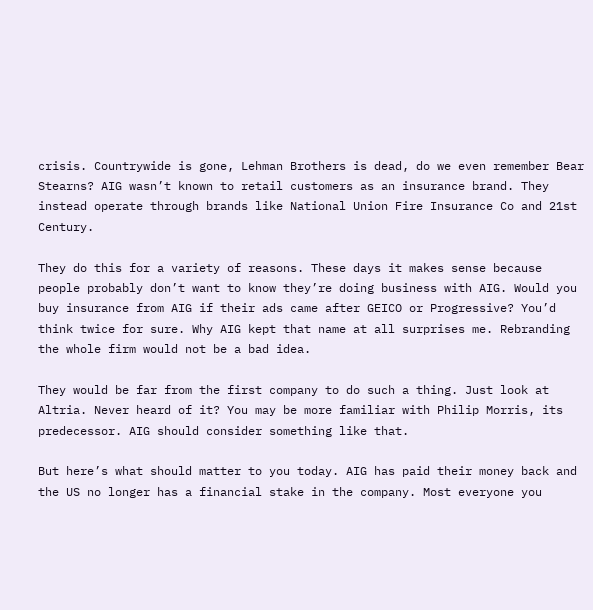crisis. Countrywide is gone, Lehman Brothers is dead, do we even remember Bear Stearns? AIG wasn’t known to retail customers as an insurance brand. They instead operate through brands like National Union Fire Insurance Co and 21st Century.

They do this for a variety of reasons. These days it makes sense because people probably don’t want to know they’re doing business with AIG. Would you buy insurance from AIG if their ads came after GEICO or Progressive? You’d think twice for sure. Why AIG kept that name at all surprises me. Rebranding the whole firm would not be a bad idea.

They would be far from the first company to do such a thing. Just look at Altria. Never heard of it? You may be more familiar with Philip Morris, its predecessor. AIG should consider something like that.

But here’s what should matter to you today. AIG has paid their money back and the US no longer has a financial stake in the company. Most everyone you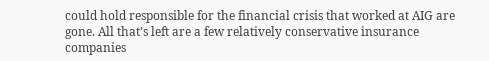could hold responsible for the financial crisis that worked at AIG are gone. All that’s left are a few relatively conservative insurance companies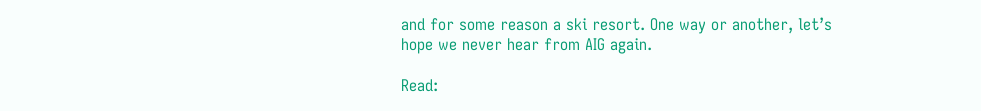and for some reason a ski resort. One way or another, let’s hope we never hear from AIG again.

Read: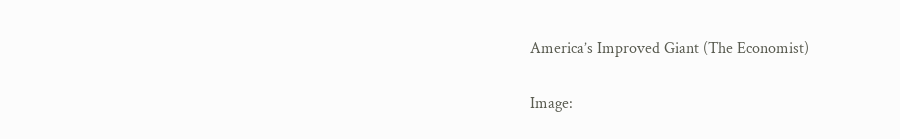America’s Improved Giant (The Economist)

Image: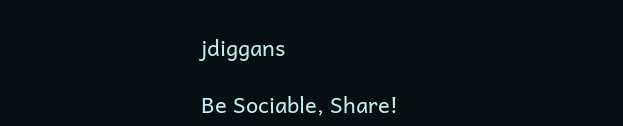jdiggans

Be Sociable, Share!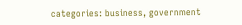categories: business, government